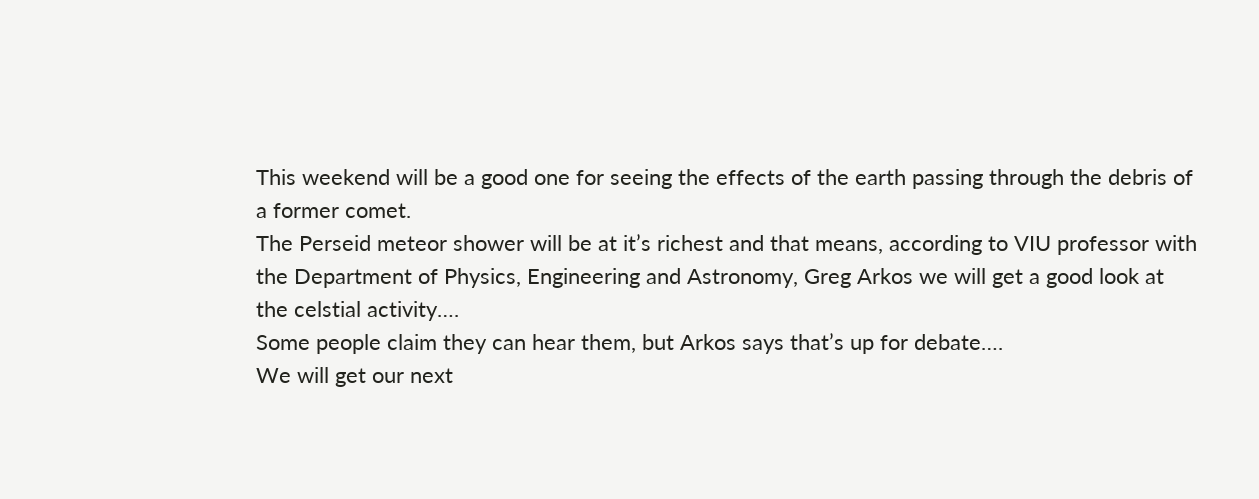This weekend will be a good one for seeing the effects of the earth passing through the debris of a former comet.
The Perseid meteor shower will be at it’s richest and that means, according to VIU professor with the Department of Physics, Engineering and Astronomy, Greg Arkos we will get a good look at the celstial activity….
Some people claim they can hear them, but Arkos says that’s up for debate….
We will get our next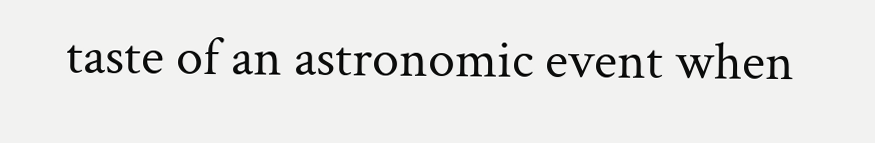taste of an astronomic event when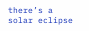there’s a solar eclipse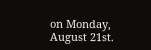on Monday, August 21st.